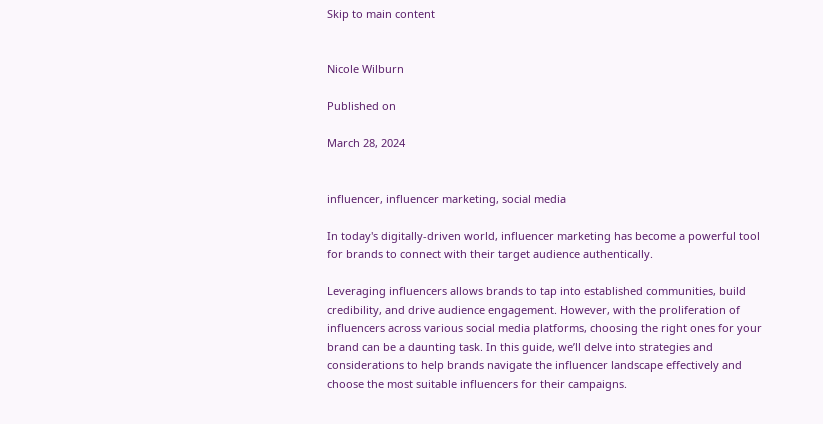Skip to main content


Nicole Wilburn

Published on

March 28, 2024


influencer, influencer marketing, social media

In today's digitally-driven world, influencer marketing has become a powerful tool for brands to connect with their target audience authentically.

Leveraging influencers allows brands to tap into established communities, build credibility, and drive audience engagement. However, with the proliferation of influencers across various social media platforms, choosing the right ones for your brand can be a daunting task. In this guide, we’ll delve into strategies and considerations to help brands navigate the influencer landscape effectively and choose the most suitable influencers for their campaigns.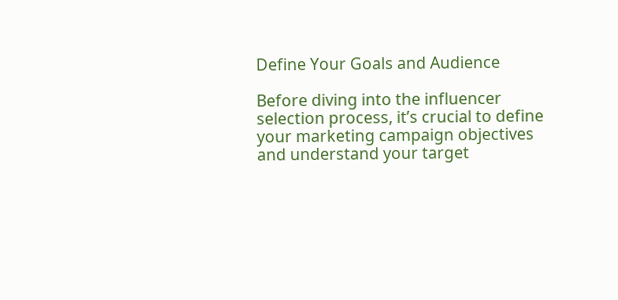Define Your Goals and Audience

Before diving into the influencer selection process, it’s crucial to define your marketing campaign objectives and understand your target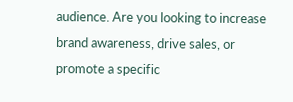audience. Are you looking to increase brand awareness, drive sales, or promote a specific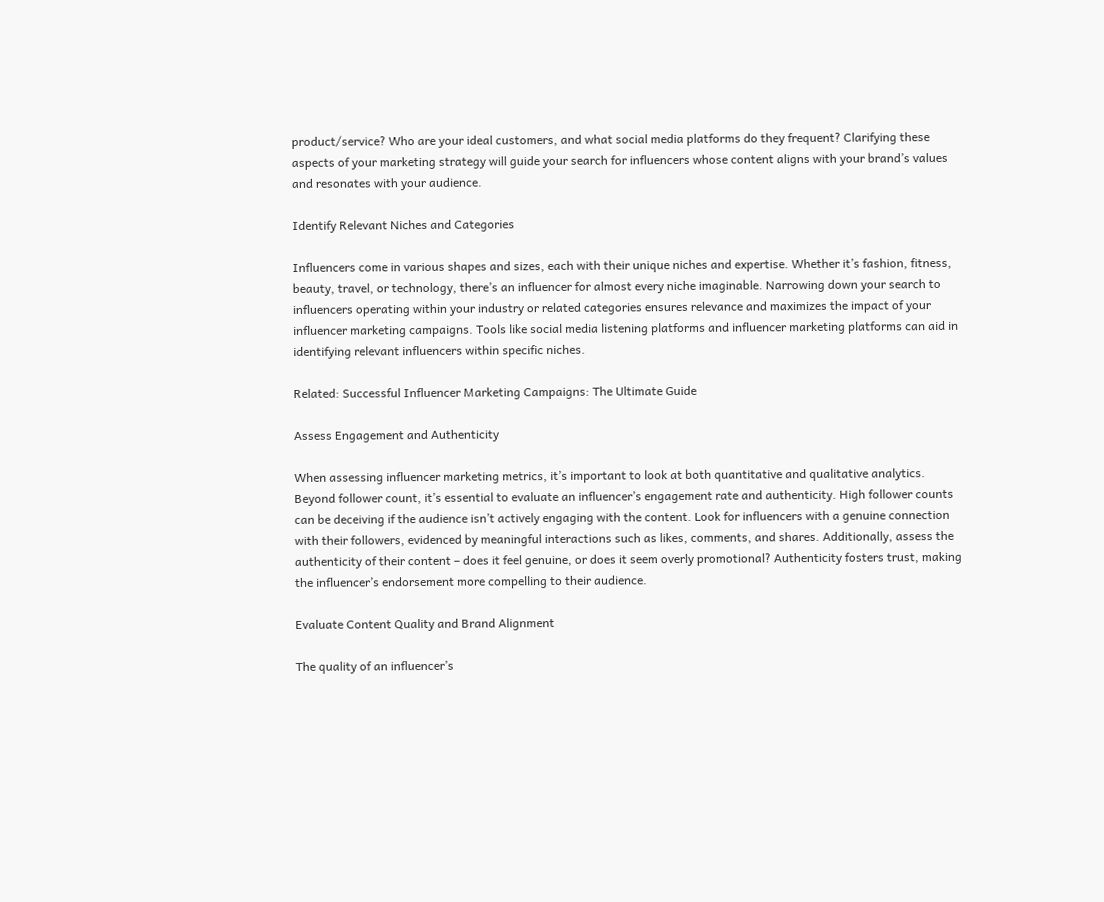product/service? Who are your ideal customers, and what social media platforms do they frequent? Clarifying these aspects of your marketing strategy will guide your search for influencers whose content aligns with your brand’s values and resonates with your audience.

Identify Relevant Niches and Categories

Influencers come in various shapes and sizes, each with their unique niches and expertise. Whether it’s fashion, fitness, beauty, travel, or technology, there’s an influencer for almost every niche imaginable. Narrowing down your search to influencers operating within your industry or related categories ensures relevance and maximizes the impact of your influencer marketing campaigns. Tools like social media listening platforms and influencer marketing platforms can aid in identifying relevant influencers within specific niches.

Related: Successful Influencer Marketing Campaigns: The Ultimate Guide

Assess Engagement and Authenticity

When assessing influencer marketing metrics, it’s important to look at both quantitative and qualitative analytics. Beyond follower count, it’s essential to evaluate an influencer’s engagement rate and authenticity. High follower counts can be deceiving if the audience isn’t actively engaging with the content. Look for influencers with a genuine connection with their followers, evidenced by meaningful interactions such as likes, comments, and shares. Additionally, assess the authenticity of their content – does it feel genuine, or does it seem overly promotional? Authenticity fosters trust, making the influencer’s endorsement more compelling to their audience.

Evaluate Content Quality and Brand Alignment

The quality of an influencer’s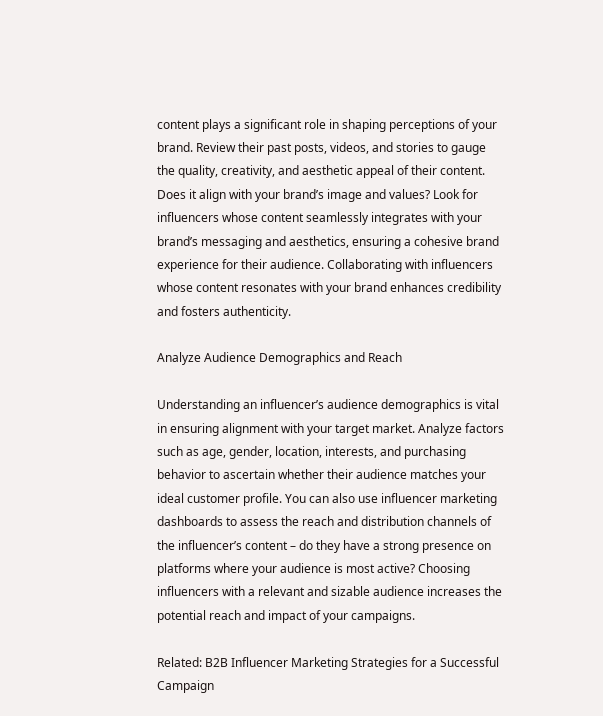content plays a significant role in shaping perceptions of your brand. Review their past posts, videos, and stories to gauge the quality, creativity, and aesthetic appeal of their content. Does it align with your brand’s image and values? Look for influencers whose content seamlessly integrates with your brand’s messaging and aesthetics, ensuring a cohesive brand experience for their audience. Collaborating with influencers whose content resonates with your brand enhances credibility and fosters authenticity.

Analyze Audience Demographics and Reach

Understanding an influencer’s audience demographics is vital in ensuring alignment with your target market. Analyze factors such as age, gender, location, interests, and purchasing behavior to ascertain whether their audience matches your ideal customer profile. You can also use influencer marketing dashboards to assess the reach and distribution channels of the influencer’s content – do they have a strong presence on platforms where your audience is most active? Choosing influencers with a relevant and sizable audience increases the potential reach and impact of your campaigns.

Related: B2B Influencer Marketing Strategies for a Successful Campaign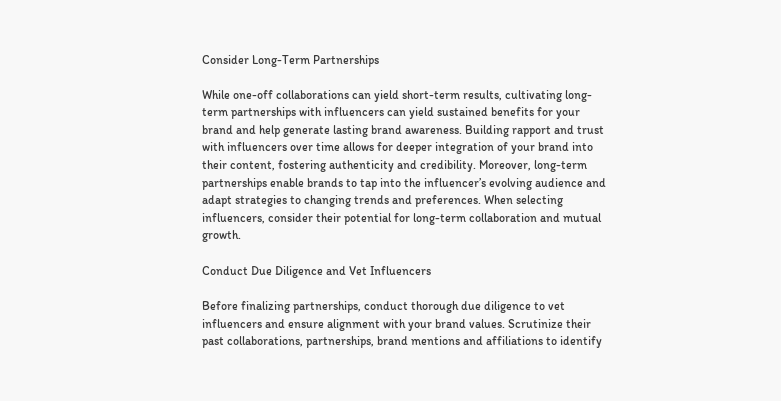Consider Long-Term Partnerships

While one-off collaborations can yield short-term results, cultivating long-term partnerships with influencers can yield sustained benefits for your brand and help generate lasting brand awareness. Building rapport and trust with influencers over time allows for deeper integration of your brand into their content, fostering authenticity and credibility. Moreover, long-term partnerships enable brands to tap into the influencer’s evolving audience and adapt strategies to changing trends and preferences. When selecting influencers, consider their potential for long-term collaboration and mutual growth.

Conduct Due Diligence and Vet Influencers

Before finalizing partnerships, conduct thorough due diligence to vet influencers and ensure alignment with your brand values. Scrutinize their past collaborations, partnerships, brand mentions and affiliations to identify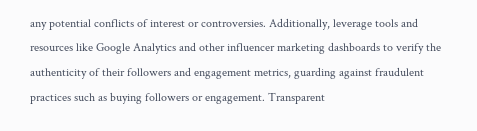any potential conflicts of interest or controversies. Additionally, leverage tools and resources like Google Analytics and other influencer marketing dashboards to verify the authenticity of their followers and engagement metrics, guarding against fraudulent practices such as buying followers or engagement. Transparent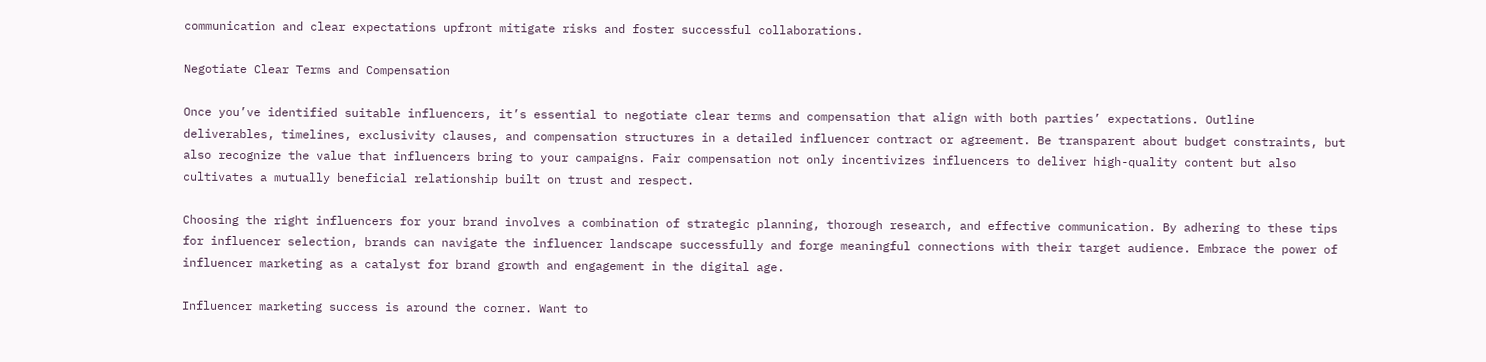communication and clear expectations upfront mitigate risks and foster successful collaborations.

Negotiate Clear Terms and Compensation

Once you’ve identified suitable influencers, it’s essential to negotiate clear terms and compensation that align with both parties’ expectations. Outline deliverables, timelines, exclusivity clauses, and compensation structures in a detailed influencer contract or agreement. Be transparent about budget constraints, but also recognize the value that influencers bring to your campaigns. Fair compensation not only incentivizes influencers to deliver high-quality content but also cultivates a mutually beneficial relationship built on trust and respect.

Choosing the right influencers for your brand involves a combination of strategic planning, thorough research, and effective communication. By adhering to these tips for influencer selection, brands can navigate the influencer landscape successfully and forge meaningful connections with their target audience. Embrace the power of influencer marketing as a catalyst for brand growth and engagement in the digital age.

Influencer marketing success is around the corner. Want to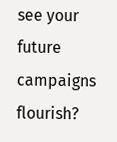see your future campaigns flourish?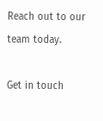Reach out to our team today.

Get in touch